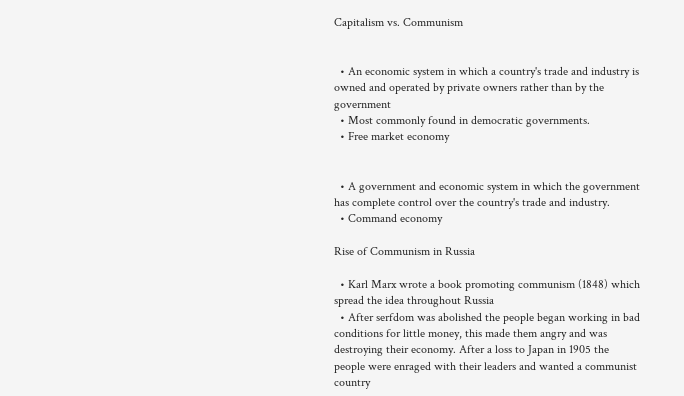Capitalism vs. Communism


  • An economic system in which a country's trade and industry is owned and operated by private owners rather than by the government
  • Most commonly found in democratic governments.
  • Free market economy


  • A government and economic system in which the government has complete control over the country's trade and industry.
  • Command economy

Rise of Communism in Russia

  • Karl Marx wrote a book promoting communism (1848) which spread the idea throughout Russia
  • After serfdom was abolished the people began working in bad conditions for little money, this made them angry and was destroying their economy. After a loss to Japan in 1905 the people were enraged with their leaders and wanted a communist country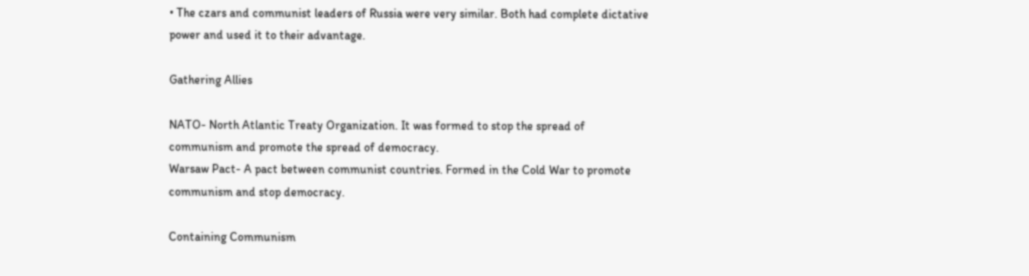• The czars and communist leaders of Russia were very similar. Both had complete dictative power and used it to their advantage.

Gathering Allies

NATO- North Atlantic Treaty Organization. It was formed to stop the spread of communism and promote the spread of democracy.
Warsaw Pact- A pact between communist countries. Formed in the Cold War to promote communism and stop democracy.

Containing Communism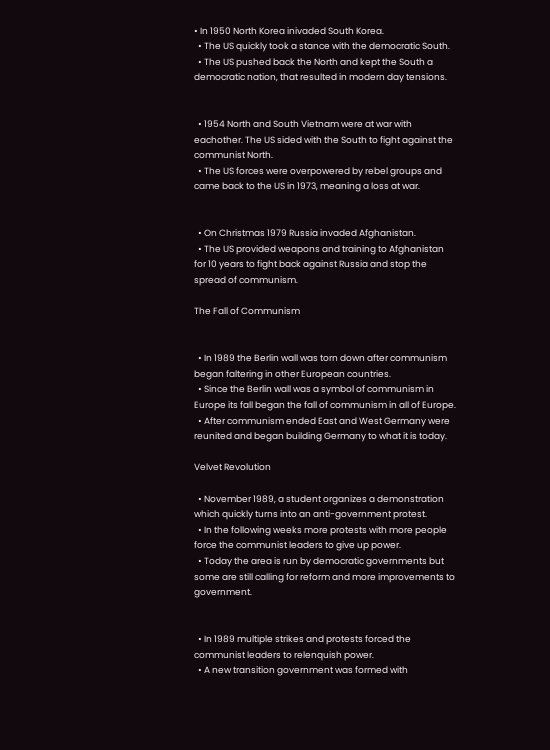• In 1950 North Korea inivaded South Korea.
  • The US quickly took a stance with the democratic South.
  • The US pushed back the North and kept the South a democratic nation, that resulted in modern day tensions.


  • 1954 North and South Vietnam were at war with eachother. The US sided with the South to fight against the communist North.
  • The US forces were overpowered by rebel groups and came back to the US in 1973, meaning a loss at war.


  • On Christmas 1979 Russia invaded Afghanistan.
  • The US provided weapons and training to Afghanistan for 10 years to fight back against Russia and stop the spread of communism.

The Fall of Communism


  • In 1989 the Berlin wall was torn down after communism began faltering in other European countries.
  • Since the Berlin wall was a symbol of communism in Europe its fall began the fall of communism in all of Europe.
  • After communism ended East and West Germany were reunited and began building Germany to what it is today.

Velvet Revolution

  • November 1989, a student organizes a demonstration which quickly turns into an anti-government protest.
  • In the following weeks more protests with more people force the communist leaders to give up power.
  • Today the area is run by democratic governments but some are still calling for reform and more improvements to government.


  • In 1989 multiple strikes and protests forced the communist leaders to relenquish power.
  • A new transition government was formed with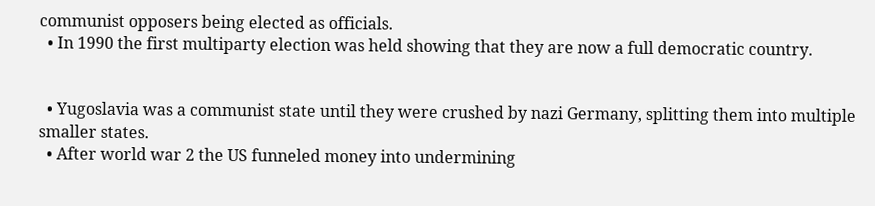communist opposers being elected as officials.
  • In 1990 the first multiparty election was held showing that they are now a full democratic country.


  • Yugoslavia was a communist state until they were crushed by nazi Germany, splitting them into multiple smaller states.
  • After world war 2 the US funneled money into undermining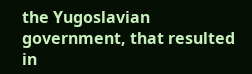the Yugoslavian government, that resulted in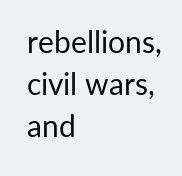rebellions, civil wars, and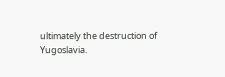ultimately the destruction of Yugoslavia.